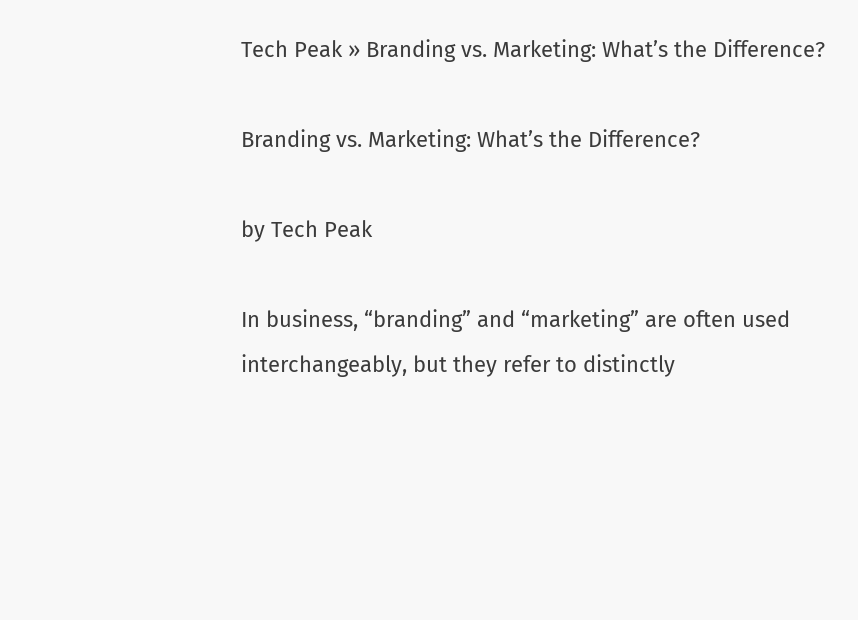Tech Peak » Branding vs. Marketing: What’s the Difference?

Branding vs. Marketing: What’s the Difference?

by Tech Peak

In business, “branding” and “marketing” are often used interchangeably, but they refer to distinctly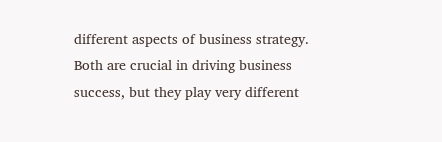different aspects of business strategy. Both are crucial in driving business success, but they play very different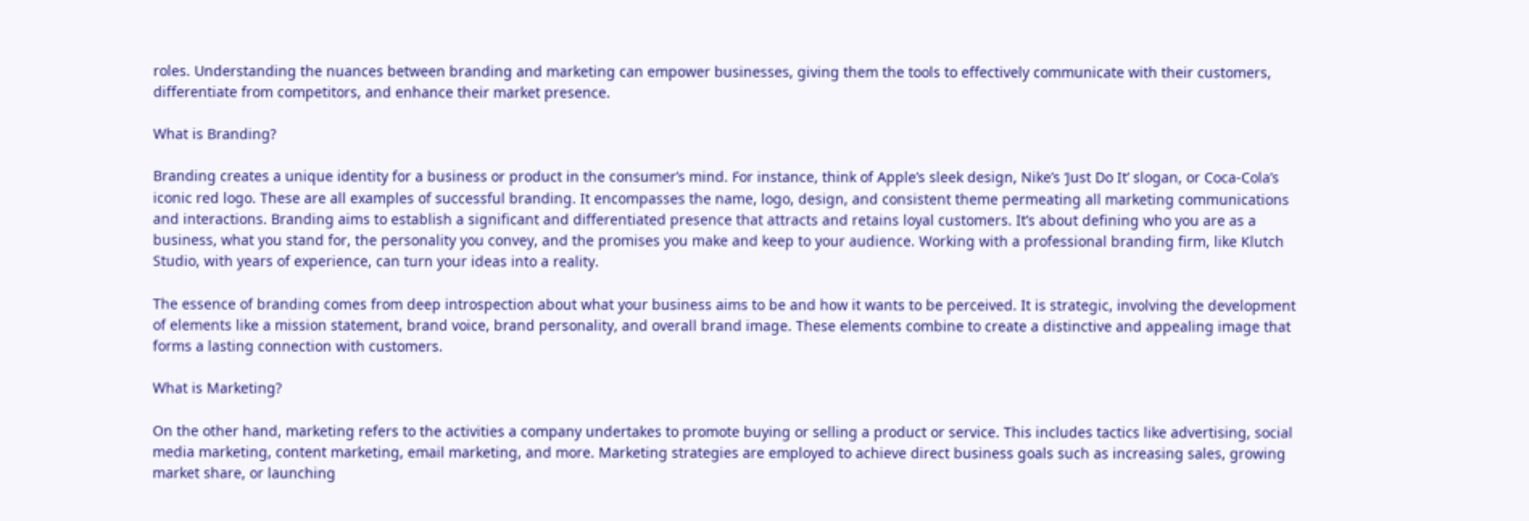roles. Understanding the nuances between branding and marketing can empower businesses, giving them the tools to effectively communicate with their customers, differentiate from competitors, and enhance their market presence.

What is Branding?

Branding creates a unique identity for a business or product in the consumer’s mind. For instance, think of Apple’s sleek design, Nike’s ‘Just Do It’ slogan, or Coca-Cola’s iconic red logo. These are all examples of successful branding. It encompasses the name, logo, design, and consistent theme permeating all marketing communications and interactions. Branding aims to establish a significant and differentiated presence that attracts and retains loyal customers. It’s about defining who you are as a business, what you stand for, the personality you convey, and the promises you make and keep to your audience. Working with a professional branding firm, like Klutch Studio, with years of experience, can turn your ideas into a reality.

The essence of branding comes from deep introspection about what your business aims to be and how it wants to be perceived. It is strategic, involving the development of elements like a mission statement, brand voice, brand personality, and overall brand image. These elements combine to create a distinctive and appealing image that forms a lasting connection with customers.

What is Marketing?

On the other hand, marketing refers to the activities a company undertakes to promote buying or selling a product or service. This includes tactics like advertising, social media marketing, content marketing, email marketing, and more. Marketing strategies are employed to achieve direct business goals such as increasing sales, growing market share, or launching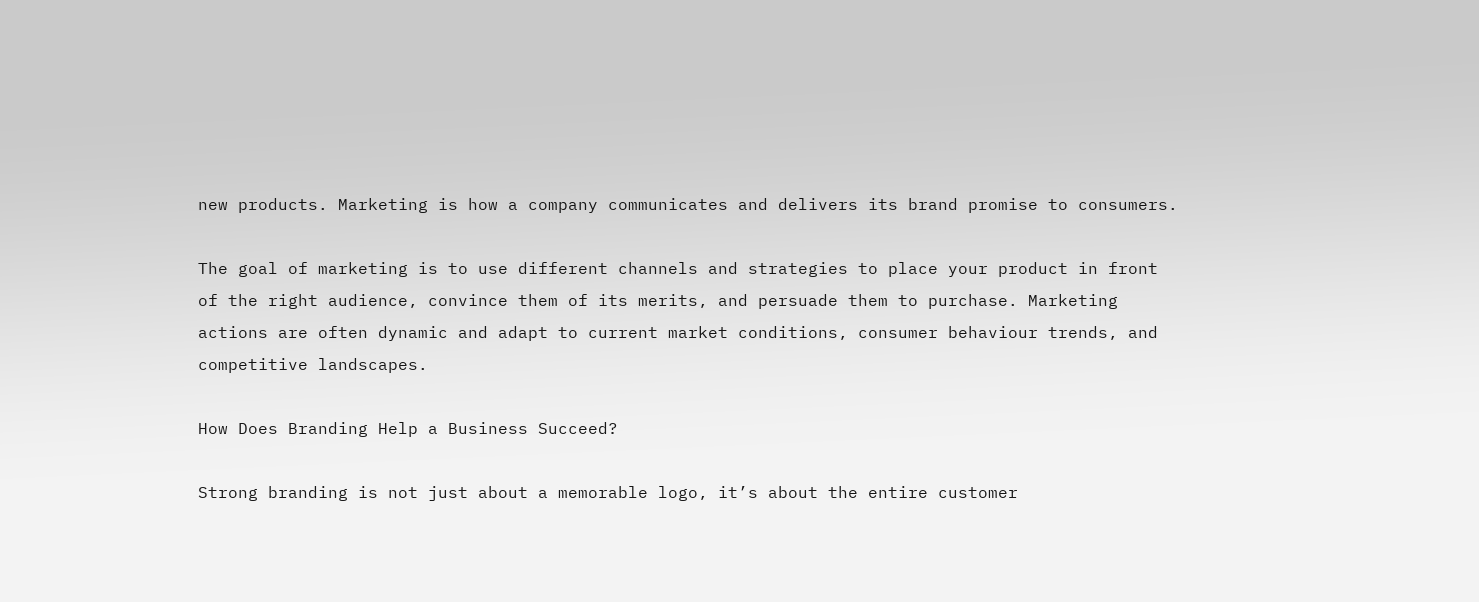new products. Marketing is how a company communicates and delivers its brand promise to consumers.

The goal of marketing is to use different channels and strategies to place your product in front of the right audience, convince them of its merits, and persuade them to purchase. Marketing actions are often dynamic and adapt to current market conditions, consumer behaviour trends, and competitive landscapes.

How Does Branding Help a Business Succeed?

Strong branding is not just about a memorable logo, it’s about the entire customer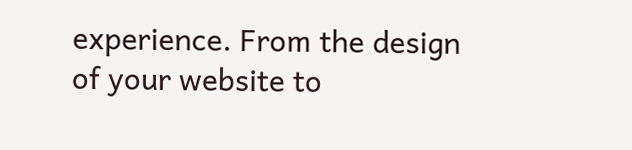experience. From the design of your website to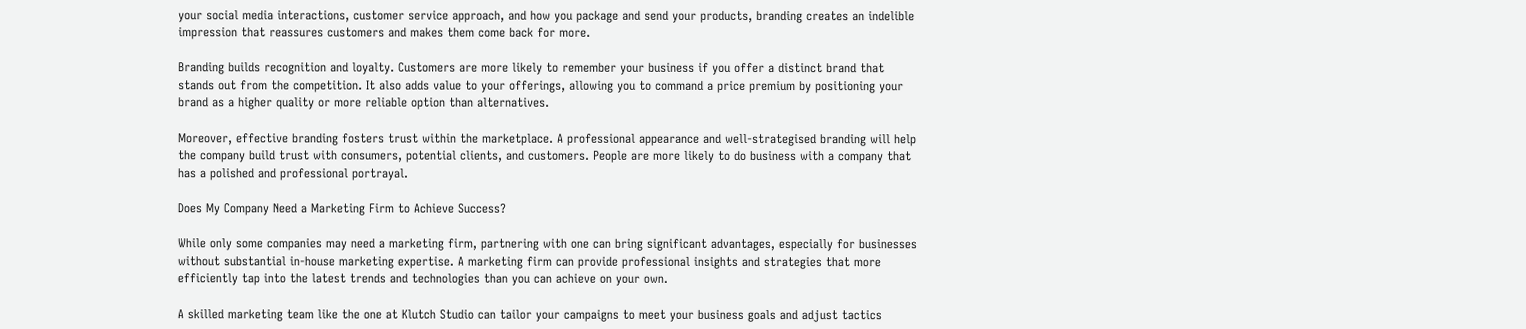your social media interactions, customer service approach, and how you package and send your products, branding creates an indelible impression that reassures customers and makes them come back for more.

Branding builds recognition and loyalty. Customers are more likely to remember your business if you offer a distinct brand that stands out from the competition. It also adds value to your offerings, allowing you to command a price premium by positioning your brand as a higher quality or more reliable option than alternatives.

Moreover, effective branding fosters trust within the marketplace. A professional appearance and well-strategised branding will help the company build trust with consumers, potential clients, and customers. People are more likely to do business with a company that has a polished and professional portrayal.

Does My Company Need a Marketing Firm to Achieve Success?

While only some companies may need a marketing firm, partnering with one can bring significant advantages, especially for businesses without substantial in-house marketing expertise. A marketing firm can provide professional insights and strategies that more efficiently tap into the latest trends and technologies than you can achieve on your own.

A skilled marketing team like the one at Klutch Studio can tailor your campaigns to meet your business goals and adjust tactics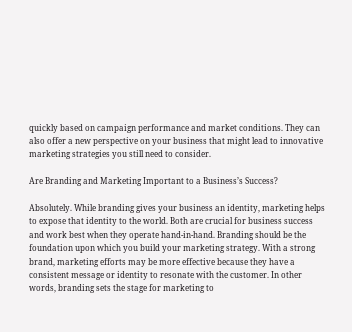quickly based on campaign performance and market conditions. They can also offer a new perspective on your business that might lead to innovative marketing strategies you still need to consider.

Are Branding and Marketing Important to a Business’s Success?

Absolutely. While branding gives your business an identity, marketing helps to expose that identity to the world. Both are crucial for business success and work best when they operate hand-in-hand. Branding should be the foundation upon which you build your marketing strategy. With a strong brand, marketing efforts may be more effective because they have a consistent message or identity to resonate with the customer. In other words, branding sets the stage for marketing to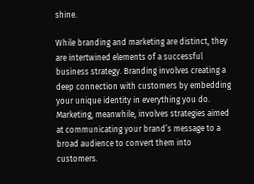shine.

While branding and marketing are distinct, they are intertwined elements of a successful business strategy. Branding involves creating a deep connection with customers by embedding your unique identity in everything you do. Marketing, meanwhile, involves strategies aimed at communicating your brand’s message to a broad audience to convert them into customers.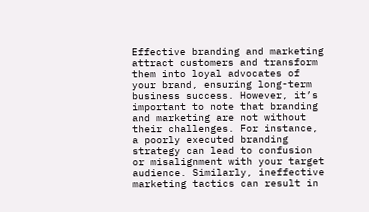Effective branding and marketing attract customers and transform them into loyal advocates of your brand, ensuring long-term business success. However, it’s important to note that branding and marketing are not without their challenges. For instance, a poorly executed branding strategy can lead to confusion or misalignment with your target audience. Similarly, ineffective marketing tactics can result in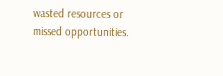wasted resources or missed opportunities.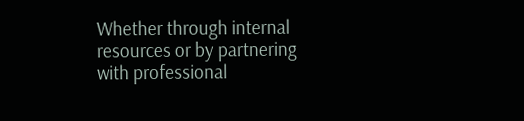Whether through internal resources or by partnering with professional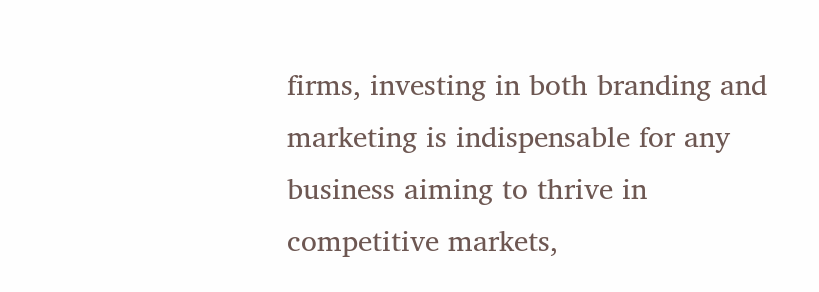firms, investing in both branding and marketing is indispensable for any business aiming to thrive in competitive markets,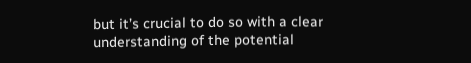but it’s crucial to do so with a clear understanding of the potential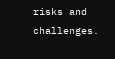risks and challenges.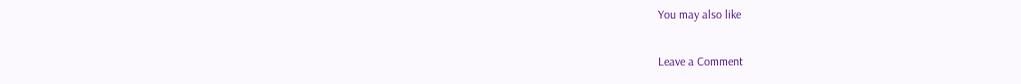You may also like

Leave a Comment